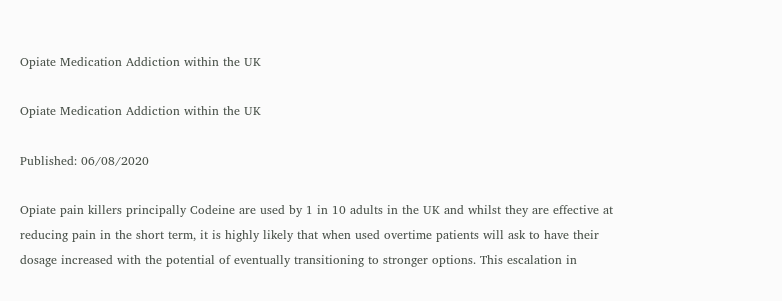Opiate Medication Addiction within the UK

Opiate Medication Addiction within the UK

Published: 06/08/2020

Opiate pain killers principally Codeine are used by 1 in 10 adults in the UK and whilst they are effective at reducing pain in the short term, it is highly likely that when used overtime patients will ask to have their dosage increased with the potential of eventually transitioning to stronger options. This escalation in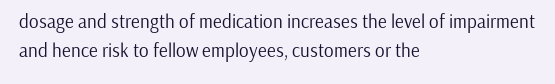dosage and strength of medication increases the level of impairment and hence risk to fellow employees, customers or the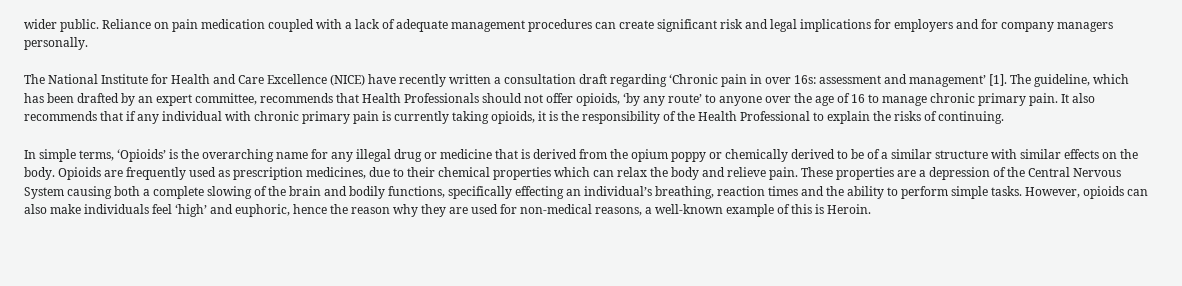wider public. Reliance on pain medication coupled with a lack of adequate management procedures can create significant risk and legal implications for employers and for company managers personally.

The National Institute for Health and Care Excellence (NICE) have recently written a consultation draft regarding ‘Chronic pain in over 16s: assessment and management’ [1]. The guideline, which has been drafted by an expert committee, recommends that Health Professionals should not offer opioids, ‘by any route’ to anyone over the age of 16 to manage chronic primary pain. It also recommends that if any individual with chronic primary pain is currently taking opioids, it is the responsibility of the Health Professional to explain the risks of continuing.

In simple terms, ‘Opioids’ is the overarching name for any illegal drug or medicine that is derived from the opium poppy or chemically derived to be of a similar structure with similar effects on the body. Opioids are frequently used as prescription medicines, due to their chemical properties which can relax the body and relieve pain. These properties are a depression of the Central Nervous System causing both a complete slowing of the brain and bodily functions, specifically effecting an individual’s breathing, reaction times and the ability to perform simple tasks. However, opioids can also make individuals feel ‘high’ and euphoric, hence the reason why they are used for non-medical reasons, a well-known example of this is Heroin.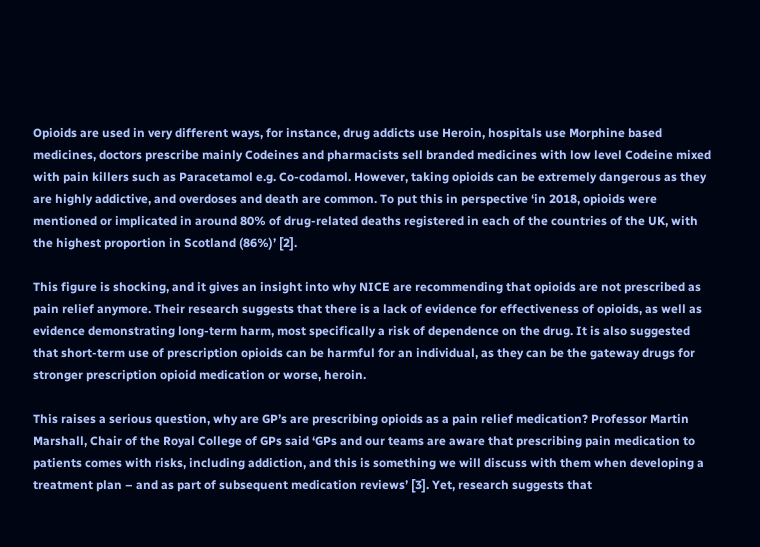Opioids are used in very different ways, for instance, drug addicts use Heroin, hospitals use Morphine based medicines, doctors prescribe mainly Codeines and pharmacists sell branded medicines with low level Codeine mixed with pain killers such as Paracetamol e.g. Co-codamol. However, taking opioids can be extremely dangerous as they are highly addictive, and overdoses and death are common. To put this in perspective ‘in 2018, opioids were mentioned or implicated in around 80% of drug-related deaths registered in each of the countries of the UK, with the highest proportion in Scotland (86%)’ [2].

This figure is shocking, and it gives an insight into why NICE are recommending that opioids are not prescribed as pain relief anymore. Their research suggests that there is a lack of evidence for effectiveness of opioids, as well as evidence demonstrating long-term harm, most specifically a risk of dependence on the drug. It is also suggested that short-term use of prescription opioids can be harmful for an individual, as they can be the gateway drugs for stronger prescription opioid medication or worse, heroin.

This raises a serious question, why are GP’s are prescribing opioids as a pain relief medication? Professor Martin Marshall, Chair of the Royal College of GPs said ‘GPs and our teams are aware that prescribing pain medication to patients comes with risks, including addiction, and this is something we will discuss with them when developing a treatment plan – and as part of subsequent medication reviews’ [3]. Yet, research suggests that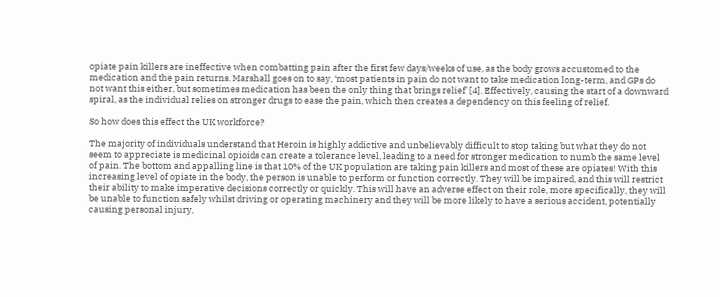opiate pain killers are ineffective when combatting pain after the first few days/weeks of use, as the body grows accustomed to the medication and the pain returns. Marshall goes on to say, ‘most patients in pain do not want to take medication long-term, and GPs do not want this either, but sometimes medication has been the only thing that brings relief’ [4]. Effectively, causing the start of a downward spiral, as the individual relies on stronger drugs to ease the pain, which then creates a dependency on this feeling of relief.

So how does this effect the UK workforce?

The majority of individuals understand that Heroin is highly addictive and unbelievably difficult to stop taking but what they do not seem to appreciate is medicinal opioids can create a tolerance level, leading to a need for stronger medication to numb the same level of pain. The bottom and appalling line is that 10% of the UK population are taking pain killers and most of these are opiates! With this increasing level of opiate in the body, the person is unable to perform or function correctly. They will be impaired, and this will restrict their ability to make imperative decisions correctly or quickly. This will have an adverse effect on their role, more specifically, they will be unable to function safely whilst driving or operating machinery and they will be more likely to have a serious accident, potentially causing personal injury,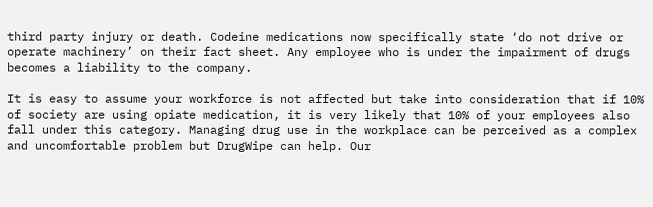third party injury or death. Codeine medications now specifically state ‘do not drive or operate machinery’ on their fact sheet. Any employee who is under the impairment of drugs becomes a liability to the company.

It is easy to assume your workforce is not affected but take into consideration that if 10% of society are using opiate medication, it is very likely that 10% of your employees also fall under this category. Managing drug use in the workplace can be perceived as a complex and uncomfortable problem but DrugWipe can help. Our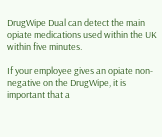DrugWipe Dual can detect the main opiate medications used within the UK within five minutes.

If your employee gives an opiate non-negative on the DrugWipe, it is important that a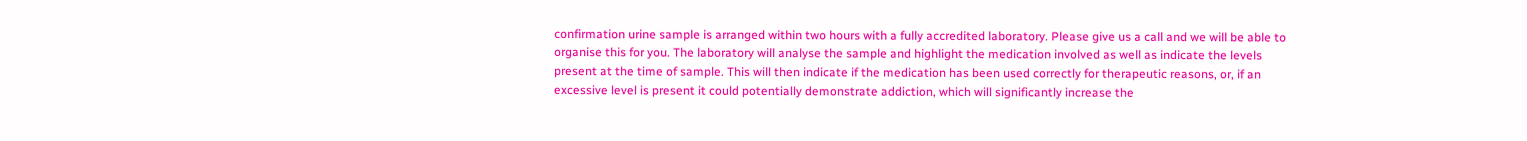confirmation urine sample is arranged within two hours with a fully accredited laboratory. Please give us a call and we will be able to organise this for you. The laboratory will analyse the sample and highlight the medication involved as well as indicate the levels present at the time of sample. This will then indicate if the medication has been used correctly for therapeutic reasons, or, if an excessive level is present it could potentially demonstrate addiction, which will significantly increase the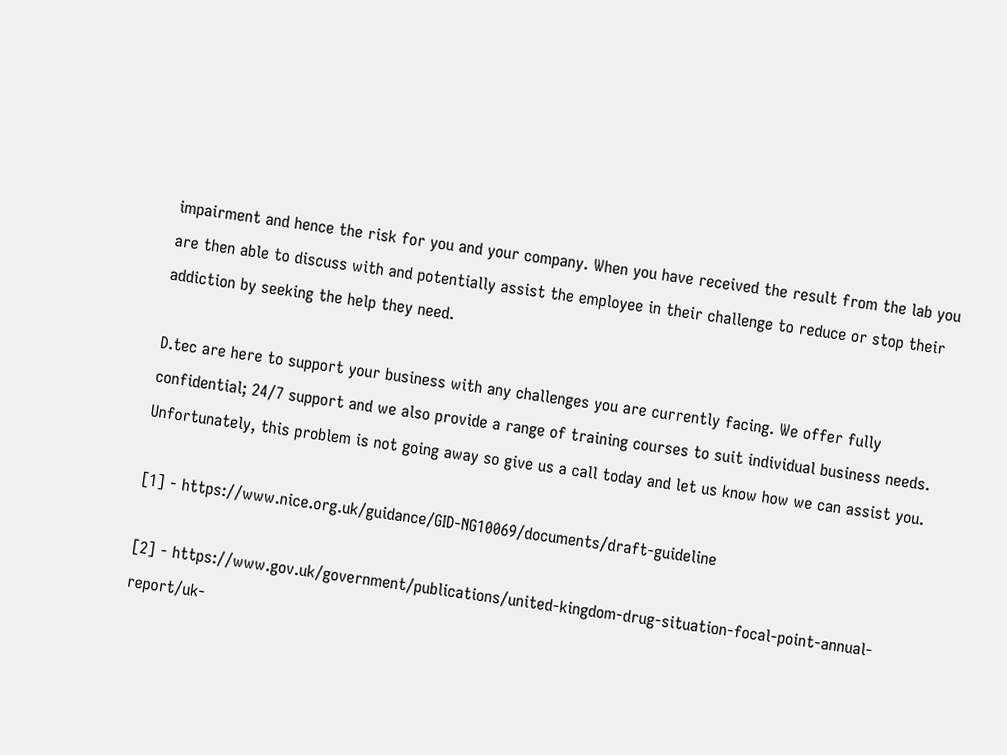impairment and hence the risk for you and your company. When you have received the result from the lab you are then able to discuss with and potentially assist the employee in their challenge to reduce or stop their addiction by seeking the help they need.

D.tec are here to support your business with any challenges you are currently facing. We offer fully confidential; 24/7 support and we also provide a range of training courses to suit individual business needs. Unfortunately, this problem is not going away so give us a call today and let us know how we can assist you.

[1] - https://www.nice.org.uk/guidance/GID-NG10069/documents/draft-guideline

[2] - https://www.gov.uk/government/publications/united-kingdom-drug-situation-focal-point-annual-report/uk-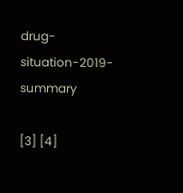drug-situation-2019-summary

[3] [4]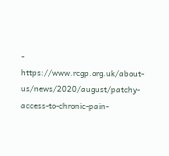-  https://www.rcgp.org.uk/about-us/news/2020/august/patchy-access-to-chronic-pain-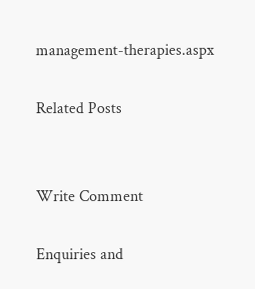management-therapies.aspx

Related Posts


Write Comment

Enquiries and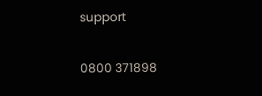support

0800 371898